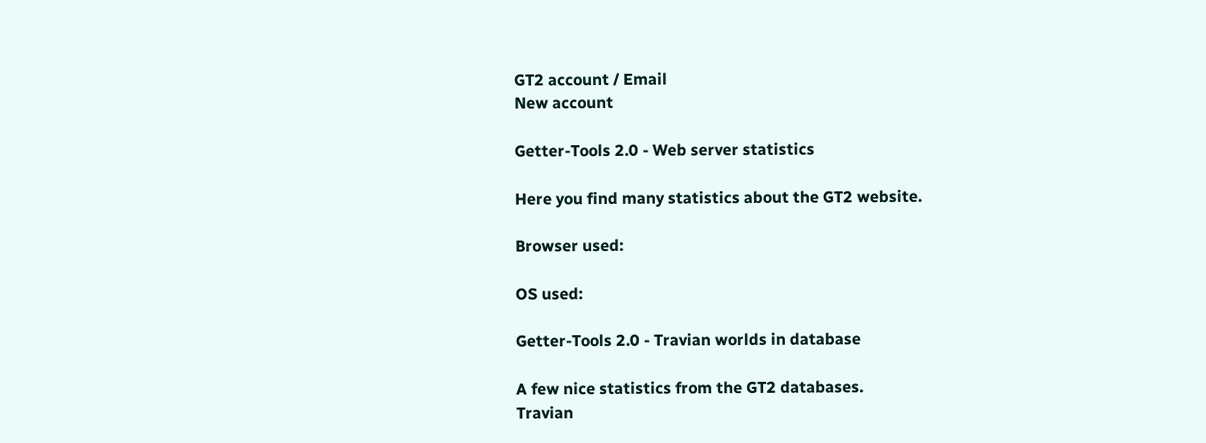GT2 account / Email
New account

Getter-Tools 2.0 - Web server statistics

Here you find many statistics about the GT2 website.

Browser used:

OS used:

Getter-Tools 2.0 - Travian worlds in database

A few nice statistics from the GT2 databases.
Travian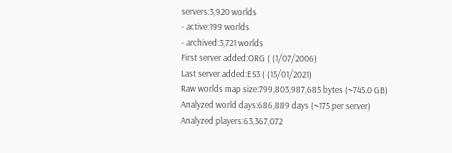servers:3,920 worlds
- active:199 worlds
- archived:3,721 worlds
First server added:ORG ( (1/07/2006)
Last server added:ES3 ( (15/01/2021)
Raw worlds map size:799,803,987,685 bytes (~745.0 GB)
Analyzed world days:686,889 days (~175 per server)
Analyzed players:63,367,072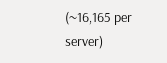(~16,165 per server)